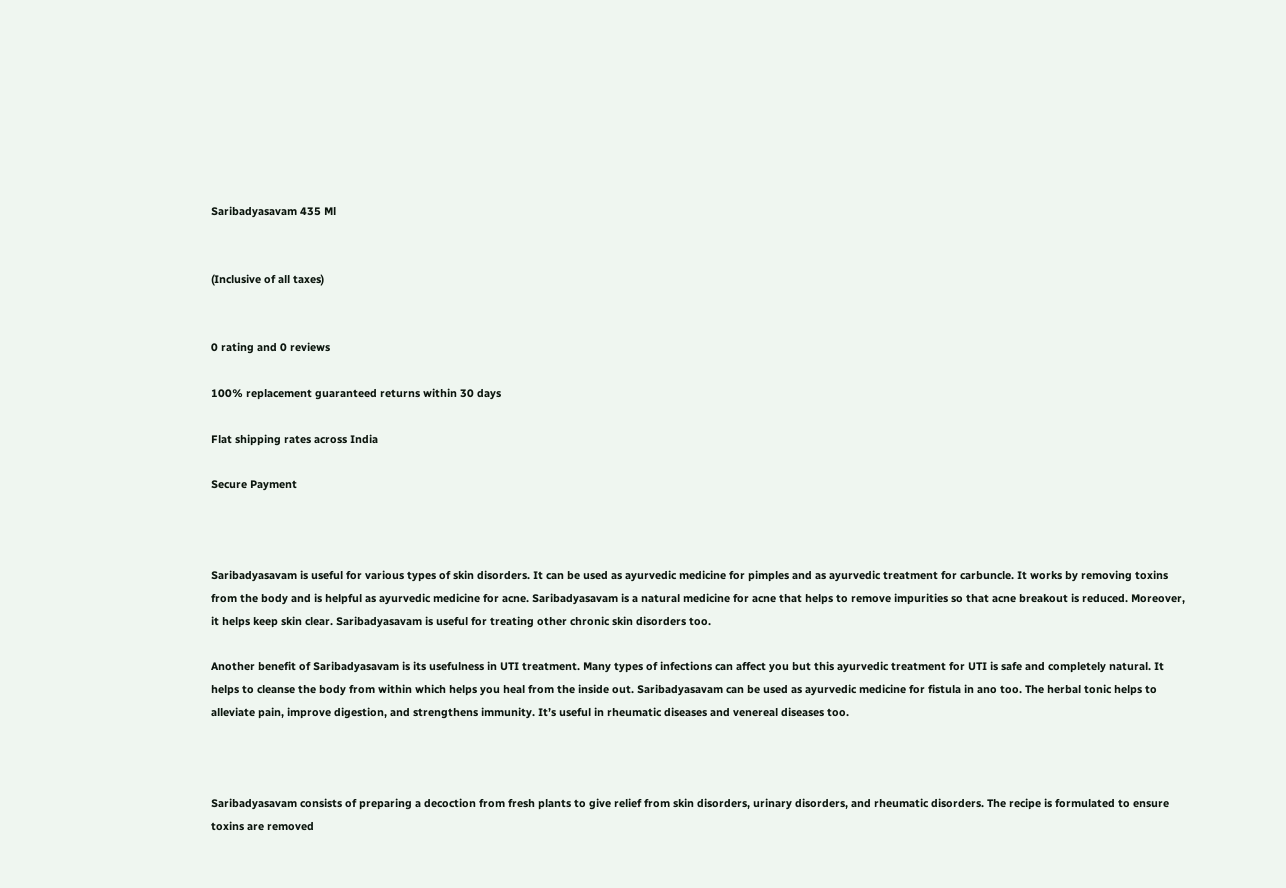Saribadyasavam 435 Ml


(Inclusive of all taxes)


0 rating and 0 reviews

100% replacement guaranteed returns within 30 days

Flat shipping rates across India

Secure Payment



Saribadyasavam is useful for various types of skin disorders. It can be used as ayurvedic medicine for pimples and as ayurvedic treatment for carbuncle. It works by removing toxins from the body and is helpful as ayurvedic medicine for acne. Saribadyasavam is a natural medicine for acne that helps to remove impurities so that acne breakout is reduced. Moreover, it helps keep skin clear. Saribadyasavam is useful for treating other chronic skin disorders too.

Another benefit of Saribadyasavam is its usefulness in UTI treatment. Many types of infections can affect you but this ayurvedic treatment for UTI is safe and completely natural. It helps to cleanse the body from within which helps you heal from the inside out. Saribadyasavam can be used as ayurvedic medicine for fistula in ano too. The herbal tonic helps to alleviate pain, improve digestion, and strengthens immunity. It’s useful in rheumatic diseases and venereal diseases too.



Saribadyasavam consists of preparing a decoction from fresh plants to give relief from skin disorders, urinary disorders, and rheumatic disorders. The recipe is formulated to ensure toxins are removed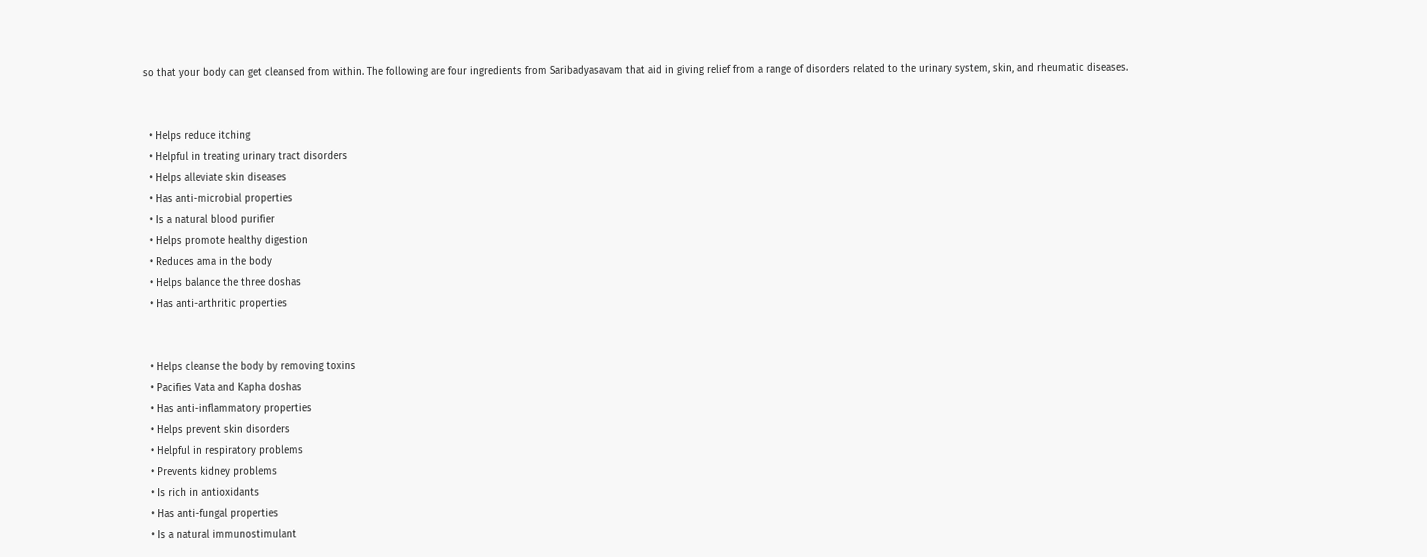so that your body can get cleansed from within. The following are four ingredients from Saribadyasavam that aid in giving relief from a range of disorders related to the urinary system, skin, and rheumatic diseases.


  • Helps reduce itching
  • Helpful in treating urinary tract disorders
  • Helps alleviate skin diseases
  • Has anti-microbial properties
  • Is a natural blood purifier
  • Helps promote healthy digestion
  • Reduces ama in the body
  • Helps balance the three doshas
  • Has anti-arthritic properties


  • Helps cleanse the body by removing toxins
  • Pacifies Vata and Kapha doshas
  • Has anti-inflammatory properties
  • Helps prevent skin disorders
  • Helpful in respiratory problems
  • Prevents kidney problems
  • Is rich in antioxidants
  • Has anti-fungal properties
  • Is a natural immunostimulant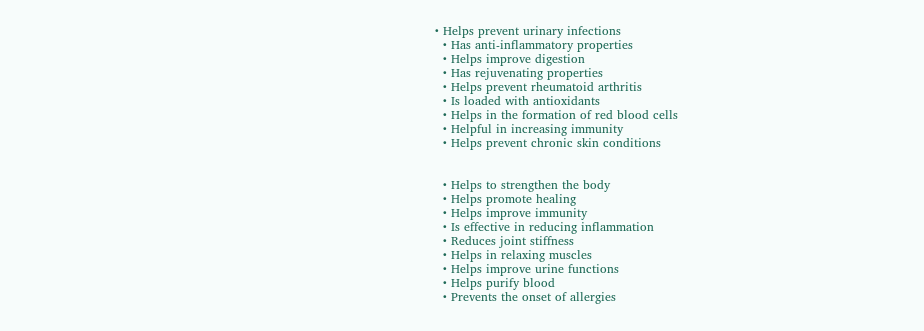• Helps prevent urinary infections
  • Has anti-inflammatory properties
  • Helps improve digestion
  • Has rejuvenating properties
  • Helps prevent rheumatoid arthritis
  • Is loaded with antioxidants
  • Helps in the formation of red blood cells
  • Helpful in increasing immunity
  • Helps prevent chronic skin conditions


  • Helps to strengthen the body
  • Helps promote healing
  • Helps improve immunity
  • Is effective in reducing inflammation
  • Reduces joint stiffness
  • Helps in relaxing muscles
  • Helps improve urine functions
  • Helps purify blood
  • Prevents the onset of allergies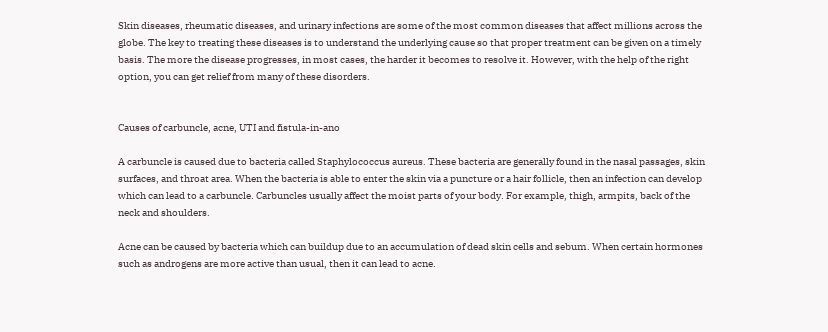Skin diseases, rheumatic diseases, and urinary infections are some of the most common diseases that affect millions across the globe. The key to treating these diseases is to understand the underlying cause so that proper treatment can be given on a timely basis. The more the disease progresses, in most cases, the harder it becomes to resolve it. However, with the help of the right option, you can get relief from many of these disorders.


Causes of carbuncle, acne, UTI and fistula-in-ano

A carbuncle is caused due to bacteria called Staphylococcus aureus. These bacteria are generally found in the nasal passages, skin surfaces, and throat area. When the bacteria is able to enter the skin via a puncture or a hair follicle, then an infection can develop which can lead to a carbuncle. Carbuncles usually affect the moist parts of your body. For example, thigh, armpits, back of the neck and shoulders.

Acne can be caused by bacteria which can buildup due to an accumulation of dead skin cells and sebum. When certain hormones such as androgens are more active than usual, then it can lead to acne.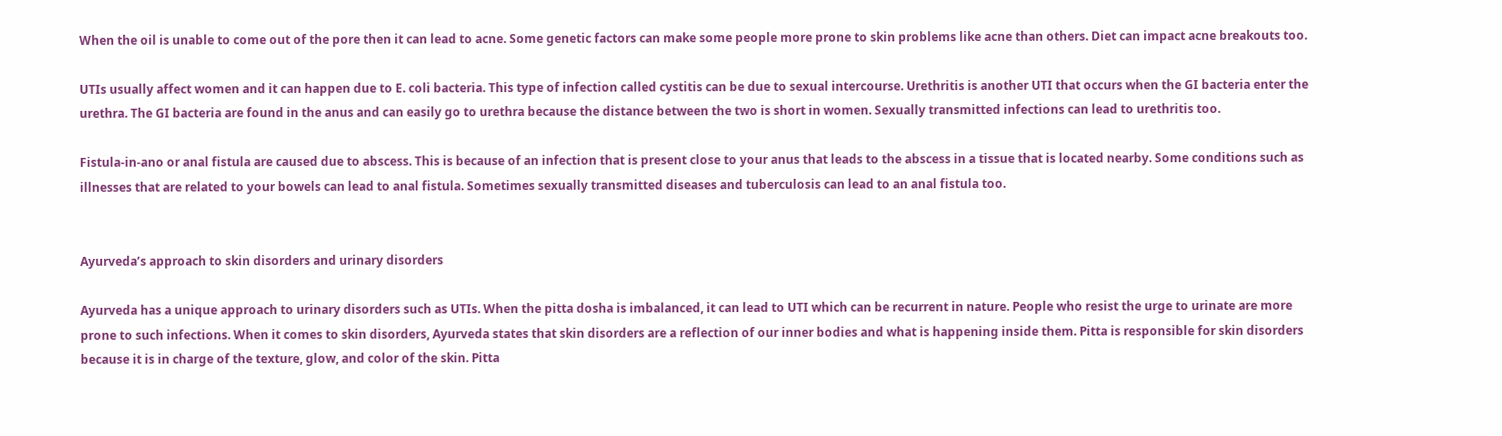When the oil is unable to come out of the pore then it can lead to acne. Some genetic factors can make some people more prone to skin problems like acne than others. Diet can impact acne breakouts too.

UTIs usually affect women and it can happen due to E. coli bacteria. This type of infection called cystitis can be due to sexual intercourse. Urethritis is another UTI that occurs when the GI bacteria enter the urethra. The GI bacteria are found in the anus and can easily go to urethra because the distance between the two is short in women. Sexually transmitted infections can lead to urethritis too.

Fistula-in-ano or anal fistula are caused due to abscess. This is because of an infection that is present close to your anus that leads to the abscess in a tissue that is located nearby. Some conditions such as illnesses that are related to your bowels can lead to anal fistula. Sometimes sexually transmitted diseases and tuberculosis can lead to an anal fistula too.


Ayurveda’s approach to skin disorders and urinary disorders

Ayurveda has a unique approach to urinary disorders such as UTIs. When the pitta dosha is imbalanced, it can lead to UTI which can be recurrent in nature. People who resist the urge to urinate are more prone to such infections. When it comes to skin disorders, Ayurveda states that skin disorders are a reflection of our inner bodies and what is happening inside them. Pitta is responsible for skin disorders because it is in charge of the texture, glow, and color of the skin. Pitta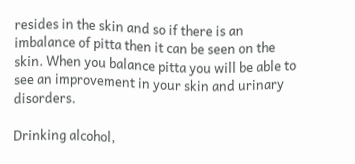resides in the skin and so if there is an imbalance of pitta then it can be seen on the skin. When you balance pitta you will be able to see an improvement in your skin and urinary disorders.

Drinking alcohol,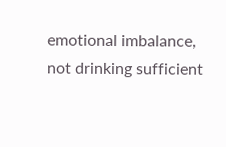emotional imbalance, not drinking sufficient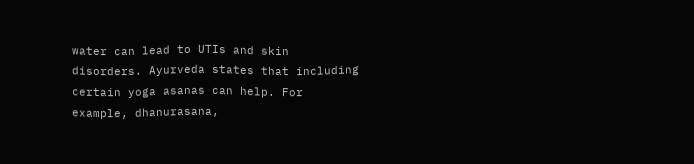water can lead to UTIs and skin disorders. Ayurveda states that including certain yoga asanas can help. For example, dhanurasana,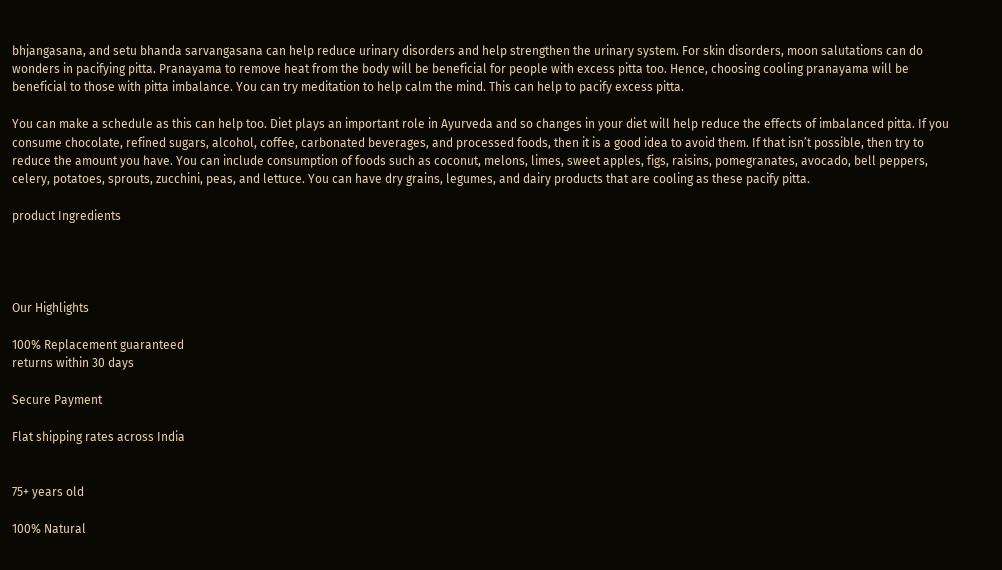bhjangasana, and setu bhanda sarvangasana can help reduce urinary disorders and help strengthen the urinary system. For skin disorders, moon salutations can do wonders in pacifying pitta. Pranayama to remove heat from the body will be beneficial for people with excess pitta too. Hence, choosing cooling pranayama will be beneficial to those with pitta imbalance. You can try meditation to help calm the mind. This can help to pacify excess pitta.

You can make a schedule as this can help too. Diet plays an important role in Ayurveda and so changes in your diet will help reduce the effects of imbalanced pitta. If you consume chocolate, refined sugars, alcohol, coffee, carbonated beverages, and processed foods, then it is a good idea to avoid them. If that isn’t possible, then try to reduce the amount you have. You can include consumption of foods such as coconut, melons, limes, sweet apples, figs, raisins, pomegranates, avocado, bell peppers, celery, potatoes, sprouts, zucchini, peas, and lettuce. You can have dry grains, legumes, and dairy products that are cooling as these pacify pitta.

product Ingredients




Our Highlights

100% Replacement guaranteed
returns within 30 days

Secure Payment

Flat shipping rates across India


75+ years old

100% Natural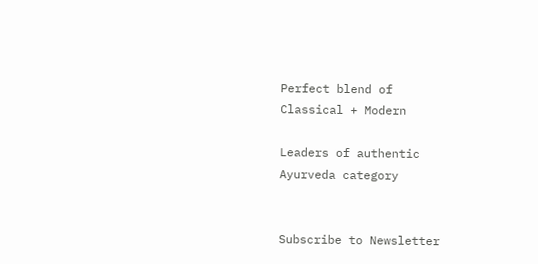Perfect blend of
Classical + Modern

Leaders of authentic
Ayurveda category


Subscribe to Newsletter